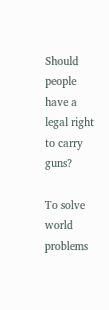Should people have a legal right to carry guns?

To solve world problems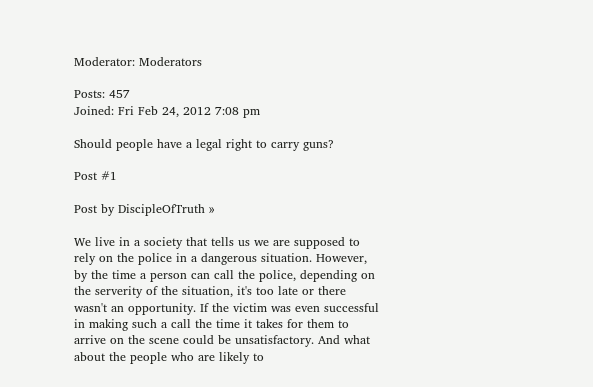Moderator: Moderators

Posts: 457
Joined: Fri Feb 24, 2012 7:08 pm

Should people have a legal right to carry guns?

Post #1

Post by DiscipleOfTruth »

We live in a society that tells us we are supposed to rely on the police in a dangerous situation. However, by the time a person can call the police, depending on the serverity of the situation, it's too late or there wasn't an opportunity. If the victim was even successful in making such a call the time it takes for them to arrive on the scene could be unsatisfactory. And what about the people who are likely to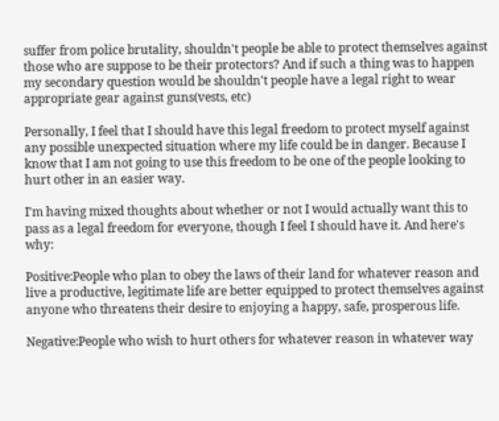suffer from police brutality, shouldn't people be able to protect themselves against those who are suppose to be their protectors? And if such a thing was to happen my secondary question would be shouldn't people have a legal right to wear appropriate gear against guns(vests, etc)

Personally, I feel that I should have this legal freedom to protect myself against any possible unexpected situation where my life could be in danger. Because I know that I am not going to use this freedom to be one of the people looking to hurt other in an easier way.

I'm having mixed thoughts about whether or not I would actually want this to pass as a legal freedom for everyone, though I feel I should have it. And here's why:

Positive:People who plan to obey the laws of their land for whatever reason and live a productive, legitimate life are better equipped to protect themselves against anyone who threatens their desire to enjoying a happy, safe, prosperous life.

Negative:People who wish to hurt others for whatever reason in whatever way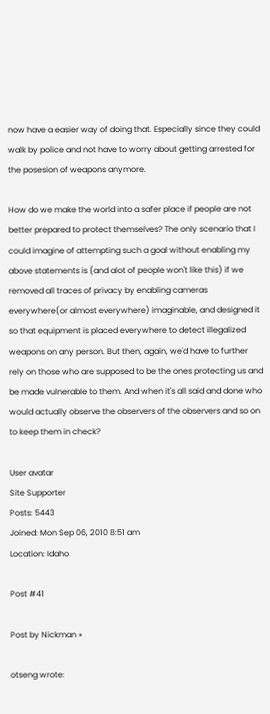now have a easier way of doing that. Especially since they could walk by police and not have to worry about getting arrested for the posesion of weapons anymore.

How do we make the world into a safer place if people are not better prepared to protect themselves? The only scenario that I could imagine of attempting such a goal without enabling my above statements is (and alot of people won't like this) if we removed all traces of privacy by enabling cameras everywhere(or almost everywhere) imaginable, and designed it so that equipment is placed everywhere to detect illegalized weapons on any person. But then, again, we'd have to further rely on those who are supposed to be the ones protecting us and be made vulnerable to them. And when it's all said and done who would actually observe the observers of the observers and so on to keep them in check?

User avatar
Site Supporter
Posts: 5443
Joined: Mon Sep 06, 2010 8:51 am
Location: Idaho

Post #41

Post by Nickman »

otseng wrote: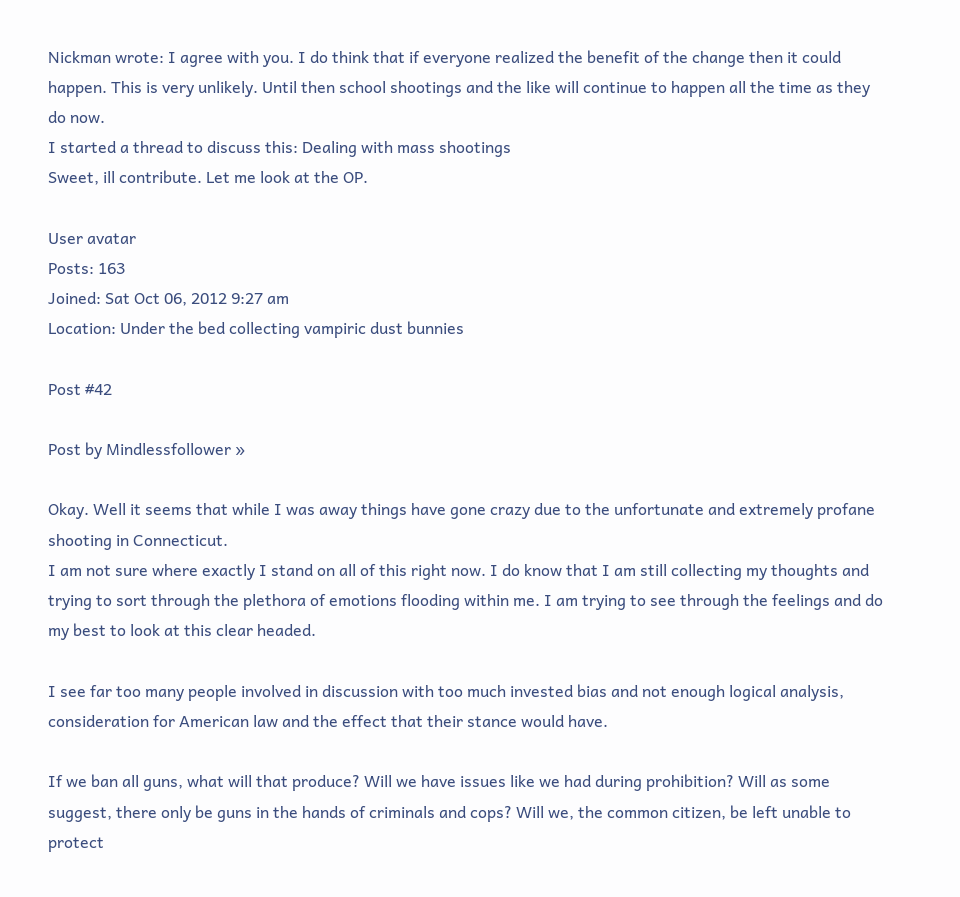Nickman wrote: I agree with you. I do think that if everyone realized the benefit of the change then it could happen. This is very unlikely. Until then school shootings and the like will continue to happen all the time as they do now.
I started a thread to discuss this: Dealing with mass shootings
Sweet, ill contribute. Let me look at the OP.

User avatar
Posts: 163
Joined: Sat Oct 06, 2012 9:27 am
Location: Under the bed collecting vampiric dust bunnies

Post #42

Post by Mindlessfollower »

Okay. Well it seems that while I was away things have gone crazy due to the unfortunate and extremely profane shooting in Connecticut.
I am not sure where exactly I stand on all of this right now. I do know that I am still collecting my thoughts and trying to sort through the plethora of emotions flooding within me. I am trying to see through the feelings and do my best to look at this clear headed.

I see far too many people involved in discussion with too much invested bias and not enough logical analysis, consideration for American law and the effect that their stance would have.

If we ban all guns, what will that produce? Will we have issues like we had during prohibition? Will as some suggest, there only be guns in the hands of criminals and cops? Will we, the common citizen, be left unable to protect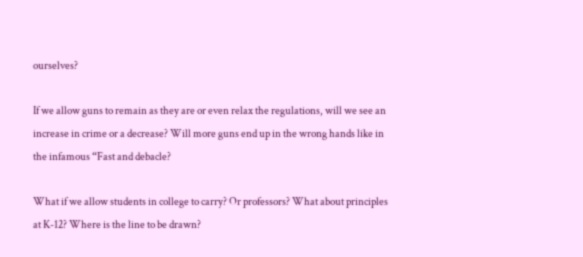ourselves?

If we allow guns to remain as they are or even relax the regulations, will we see an increase in crime or a decrease? Will more guns end up in the wrong hands like in the infamous “Fast and debacle?

What if we allow students in college to carry? Or professors? What about principles at K-12? Where is the line to be drawn?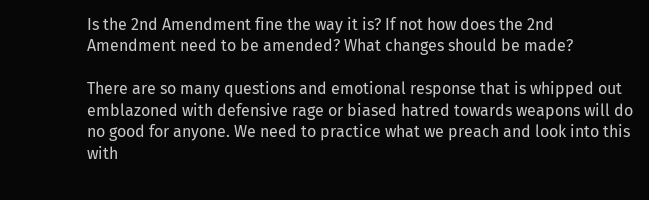Is the 2nd Amendment fine the way it is? If not how does the 2nd Amendment need to be amended? What changes should be made?

There are so many questions and emotional response that is whipped out emblazoned with defensive rage or biased hatred towards weapons will do no good for anyone. We need to practice what we preach and look into this with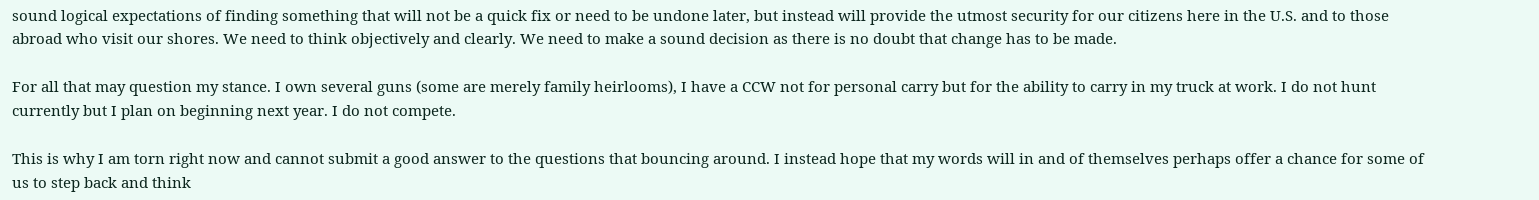sound logical expectations of finding something that will not be a quick fix or need to be undone later, but instead will provide the utmost security for our citizens here in the U.S. and to those abroad who visit our shores. We need to think objectively and clearly. We need to make a sound decision as there is no doubt that change has to be made.

For all that may question my stance. I own several guns (some are merely family heirlooms), I have a CCW not for personal carry but for the ability to carry in my truck at work. I do not hunt currently but I plan on beginning next year. I do not compete.

This is why I am torn right now and cannot submit a good answer to the questions that bouncing around. I instead hope that my words will in and of themselves perhaps offer a chance for some of us to step back and think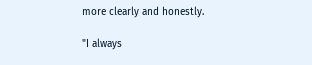more clearly and honestly.

"I always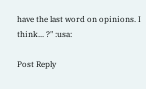have the last word on opinions. I think... ?" :usa:

Post Reply